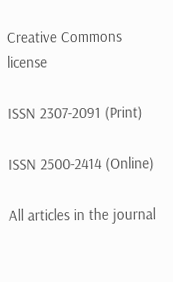Creative Commons license

ISSN 2307-2091 (Print)

ISSN 2500-2414 (Online)

All articles in the journal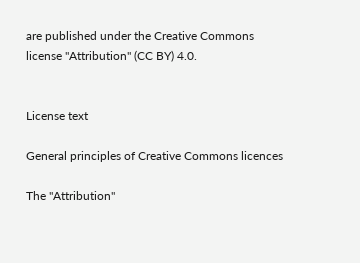are published under the Creative Commons license "Attribution" (CC BY) 4.0.


License text

General principles of Creative Commons licences

The "Attribution"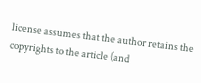license assumes that the author retains the copyrights to the article (and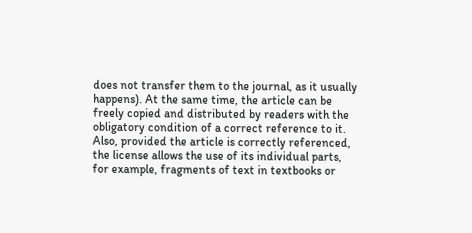does not transfer them to the journal, as it usually happens). At the same time, the article can be freely copied and distributed by readers with the obligatory condition of a correct reference to it.
Also, provided the article is correctly referenced, the license allows the use of its individual parts, for example, fragments of text in textbooks or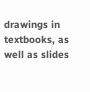drawings in textbooks, as well as slides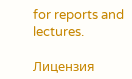for reports and lectures.

Лицензия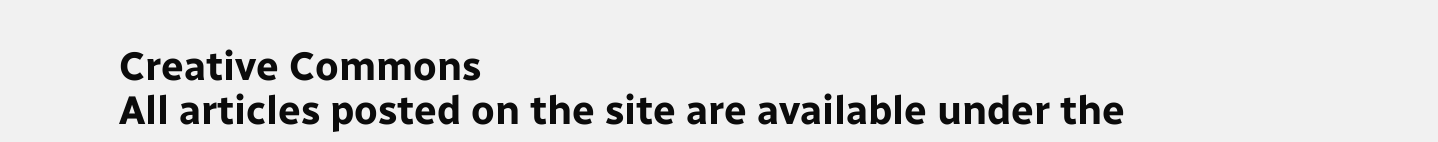Creative Commons
All articles posted on the site are available under the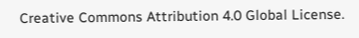Creative Commons Attribution 4.0 Global License.